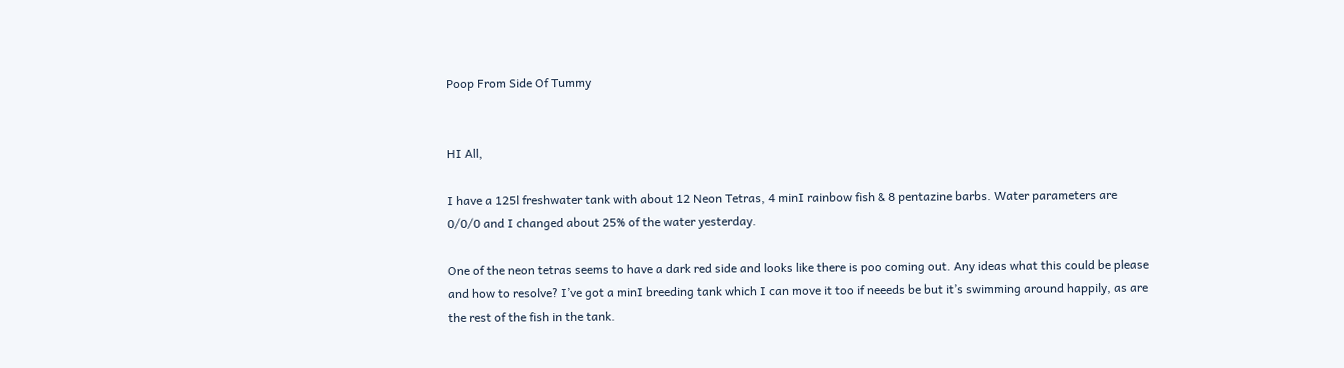Poop From Side Of Tummy


HI All,

I have a 125l freshwater tank with about 12 Neon Tetras, 4 minI rainbow fish & 8 pentazine barbs. Water parameters are 0/0/0 and I changed about 25% of the water yesterday.

One of the neon tetras seems to have a dark red side and looks like there is poo coming out. Any ideas what this could be please and how to resolve? I’ve got a minI breeding tank which I can move it too if neeeds be but it’s swimming around happily, as are the rest of the fish in the tank.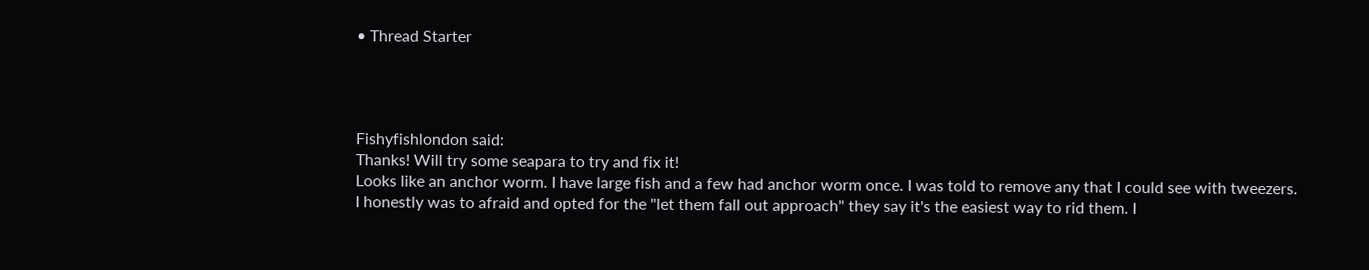• Thread Starter




Fishyfishlondon said:
Thanks! Will try some seapara to try and fix it!
Looks like an anchor worm. I have large fish and a few had anchor worm once. I was told to remove any that I could see with tweezers. I honestly was to afraid and opted for the "let them fall out approach" they say it's the easiest way to rid them. I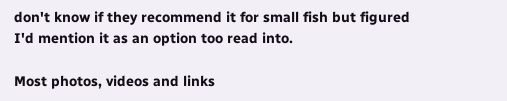don't know if they recommend it for small fish but figured I'd mention it as an option too read into.

Most photos, videos and links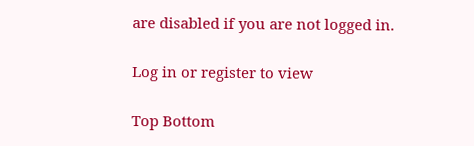are disabled if you are not logged in.

Log in or register to view

Top Bottom